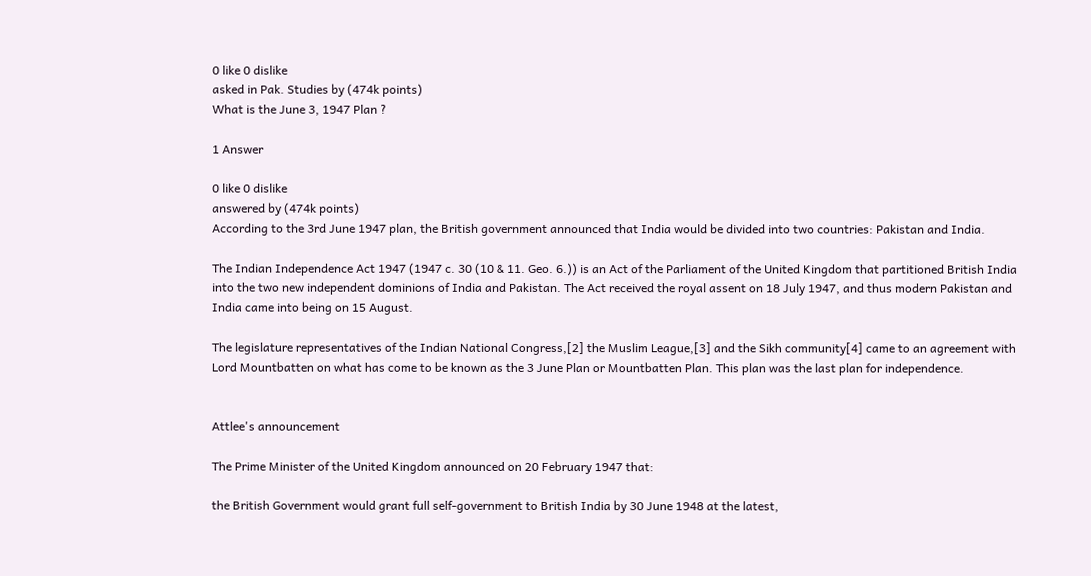0 like 0 dislike
asked in Pak. Studies by (474k points)
What is the June 3, 1947 Plan ?

1 Answer

0 like 0 dislike
answered by (474k points)
According to the 3rd June 1947 plan, the British government announced that India would be divided into two countries: Pakistan and India.

The Indian Independence Act 1947 (1947 c. 30 (10 & 11. Geo. 6.)) is an Act of the Parliament of the United Kingdom that partitioned British India into the two new independent dominions of India and Pakistan. The Act received the royal assent on 18 July 1947, and thus modern Pakistan and India came into being on 15 August.

The legislature representatives of the Indian National Congress,[2] the Muslim League,[3] and the Sikh community[4] came to an agreement with Lord Mountbatten on what has come to be known as the 3 June Plan or Mountbatten Plan. This plan was the last plan for independence.


Attlee's announcement

The Prime Minister of the United Kingdom announced on 20 February 1947 that:

the British Government would grant full self-government to British India by 30 June 1948 at the latest,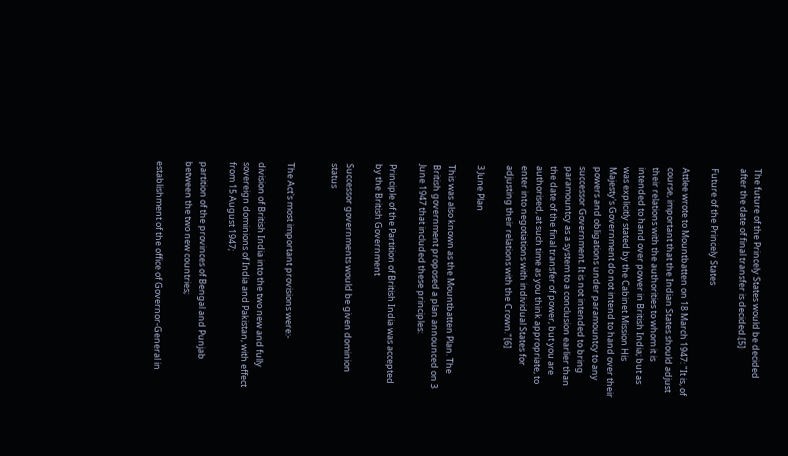The future of the Princely States would be decided after the date of final transfer is decided.[5]

Future of the Princely States

Attlee wrote to Mountbatten on 18 March 1947: "It is, of course, important that the Indian States should adjust their relations with the authorities to whom it is intended to hand over power in British India; but as was explicitly stated by the Cabinet Mission His Majesty's Government do not intend to hand over their powers and obligations under paramountcy to any successor Government. It is not intended to bring paramountcy as a system to a conclusion earlier than the date of the final transfer of power, but you are authorised, at such time as you think appropriate, to enter into negotiations with individual States for adjusting their relations with the Crown."[6]

3 June Plan

This was also known as the Mountbatten Plan. The British government proposed a plan announced on 3 June 1947 that included these principles:

Principle of the Partition of British India was accepted by the British Government

Successor governments would be given dominion status


The Act's most important provisions were:-

division of British India into the two new and fully sovereign dominions of India and Pakistan, with effect from 15 August 1947;

partition of the provinces of Bengal and Punjab between the two new countries;

establishment of the office of Governor-General in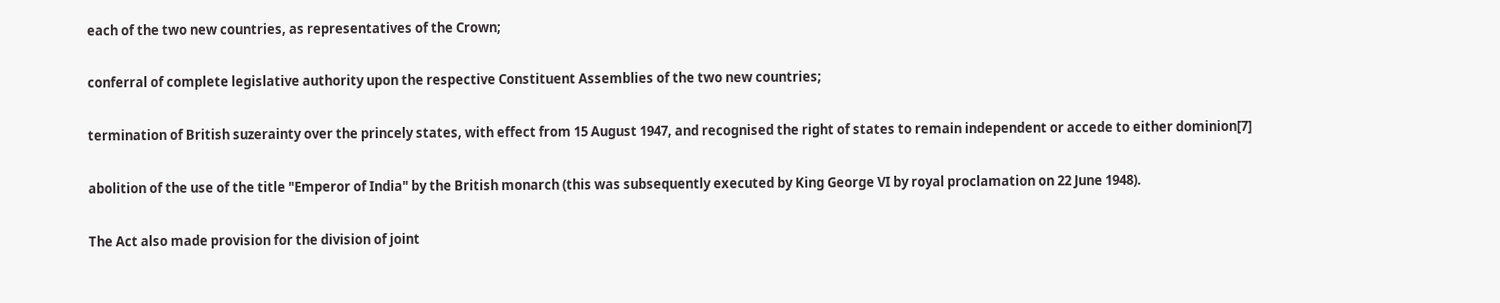each of the two new countries, as representatives of the Crown;

conferral of complete legislative authority upon the respective Constituent Assemblies of the two new countries;

termination of British suzerainty over the princely states, with effect from 15 August 1947, and recognised the right of states to remain independent or accede to either dominion[7]

abolition of the use of the title "Emperor of India" by the British monarch (this was subsequently executed by King George VI by royal proclamation on 22 June 1948).

The Act also made provision for the division of joint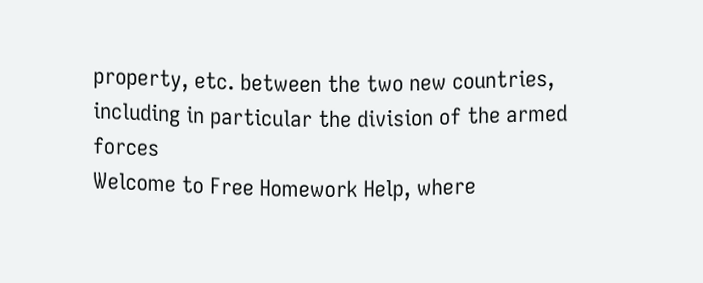property, etc. between the two new countries, including in particular the division of the armed forces
Welcome to Free Homework Help, where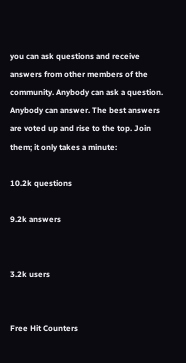you can ask questions and receive answers from other members of the community. Anybody can ask a question. Anybody can answer. The best answers are voted up and rise to the top. Join them; it only takes a minute:

10.2k questions

9.2k answers


3.2k users


Free Hit Counters